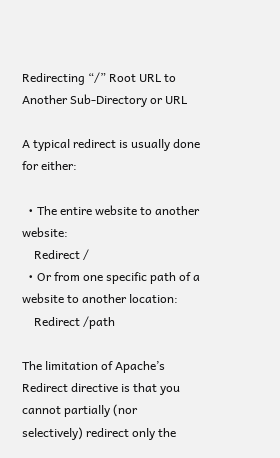Redirecting “/” Root URL to Another Sub-Directory or URL

A typical redirect is usually done for either:

  • The entire website to another website:
    Redirect /
  • Or from one specific path of a website to another location:
    Redirect /path

The limitation of Apache’s Redirect directive is that you cannot partially (nor selectively) redirect only the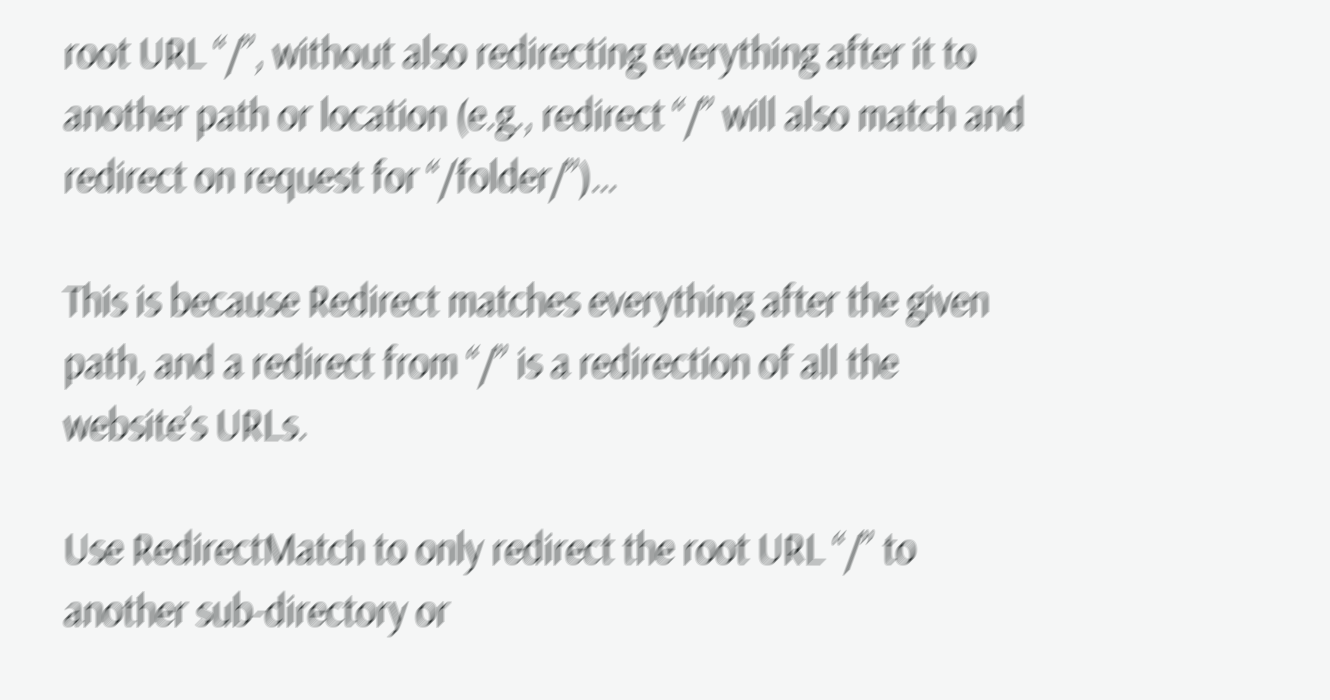root URL “/”, without also redirecting everything after it to another path or location (e.g., redirect “/” will also match and redirect on request for “/folder/”)…

This is because Redirect matches everything after the given path, and a redirect from “/” is a redirection of all the website’s URLs.

Use RedirectMatch to only redirect the root URL “/” to another sub-directory or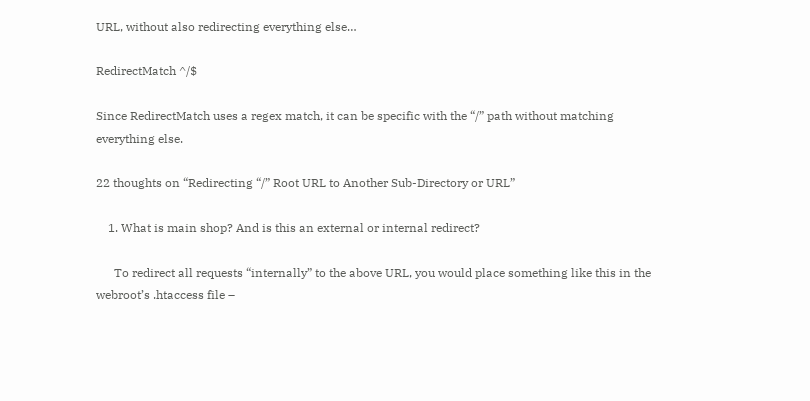URL, without also redirecting everything else…

RedirectMatch ^/$

Since RedirectMatch uses a regex match, it can be specific with the “/” path without matching everything else.

22 thoughts on “Redirecting “/” Root URL to Another Sub-Directory or URL”

    1. What is main shop? And is this an external or internal redirect?

      To redirect all requests “internally” to the above URL, you would place something like this in the webroot’s .htaccess file –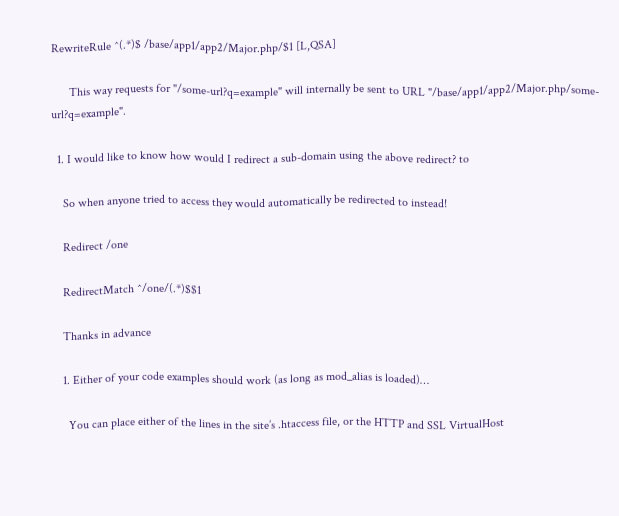RewriteRule ^(.*)$ /base/app1/app2/Major.php/$1 [L,QSA]

      This way requests for "/some-url?q=example" will internally be sent to URL "/base/app1/app2/Major.php/some-url?q=example".

  1. I would like to know how would I redirect a sub-domain using the above redirect? to

    So when anyone tried to access they would automatically be redirected to instead!

    Redirect /one

    RedirectMatch ^/one/(.*)$$1

    Thanks in advance

    1. Either of your code examples should work (as long as mod_alias is loaded)…

      You can place either of the lines in the site’s .htaccess file, or the HTTP and SSL VirtualHost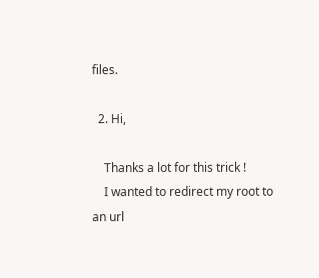files.

  2. Hi,

    Thanks a lot for this trick !
    I wanted to redirect my root to an url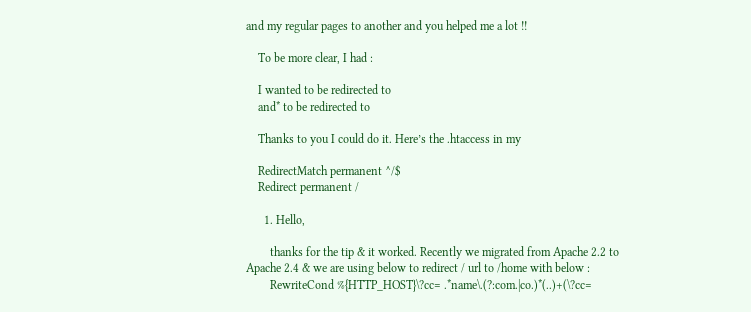and my regular pages to another and you helped me a lot !!

    To be more clear, I had :

    I wanted to be redirected to
    and* to be redirected to

    Thanks to you I could do it. Here’s the .htaccess in my

    RedirectMatch permanent ^/$
    Redirect permanent /

      1. Hello,

        thanks for the tip & it worked. Recently we migrated from Apache 2.2 to Apache 2.4 & we are using below to redirect / url to /home with below :
        RewriteCond %{HTTP_HOST}\?cc= .*name\.(?:com.|co.)*(..)+(\?cc=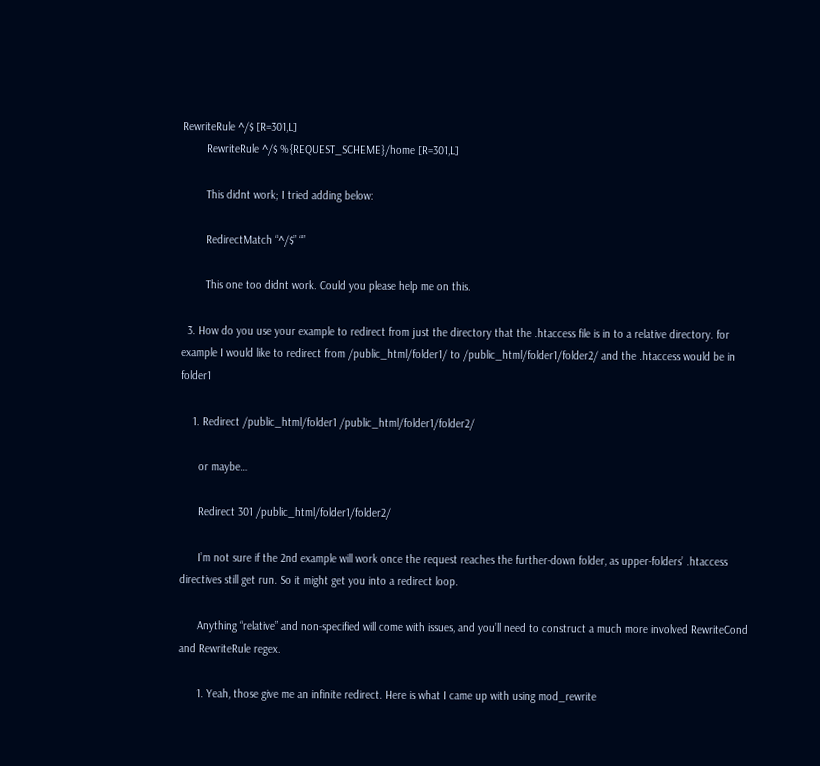RewriteRule ^/$ [R=301,L]
        RewriteRule ^/$ %{REQUEST_SCHEME}/home [R=301,L]

        This didnt work; I tried adding below:

        RedirectMatch “^/$” “”

        This one too didnt work. Could you please help me on this.

  3. How do you use your example to redirect from just the directory that the .htaccess file is in to a relative directory. for example I would like to redirect from /public_html/folder1/ to /public_html/folder1/folder2/ and the .htaccess would be in folder1

    1. Redirect /public_html/folder1 /public_html/folder1/folder2/

      or maybe…

      Redirect 301 /public_html/folder1/folder2/

      I’m not sure if the 2nd example will work once the request reaches the further-down folder, as upper-folders’ .htaccess directives still get run. So it might get you into a redirect loop.

      Anything “relative” and non-specified will come with issues, and you’ll need to construct a much more involved RewriteCond and RewriteRule regex.

      1. Yeah, those give me an infinite redirect. Here is what I came up with using mod_rewrite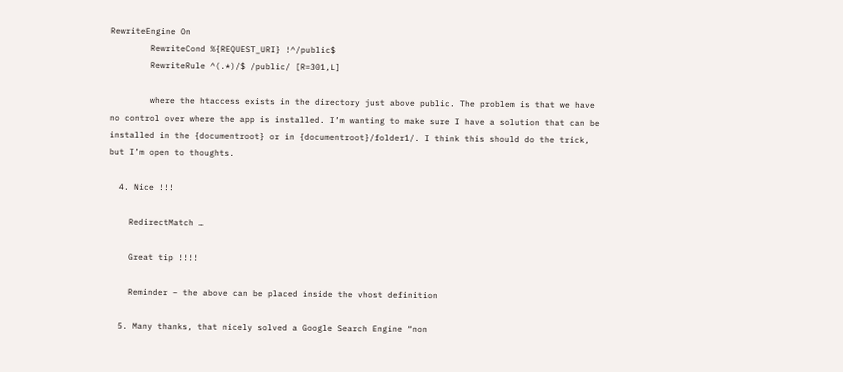RewriteEngine On
        RewriteCond %{REQUEST_URI} !^/public$
        RewriteRule ^(.*)/$ /public/ [R=301,L]

        where the htaccess exists in the directory just above public. The problem is that we have no control over where the app is installed. I’m wanting to make sure I have a solution that can be installed in the {documentroot} or in {documentroot}/folder1/. I think this should do the trick, but I’m open to thoughts.

  4. Nice !!!

    RedirectMatch …

    Great tip !!!!

    Reminder – the above can be placed inside the vhost definition

  5. Many thanks, that nicely solved a Google Search Engine “non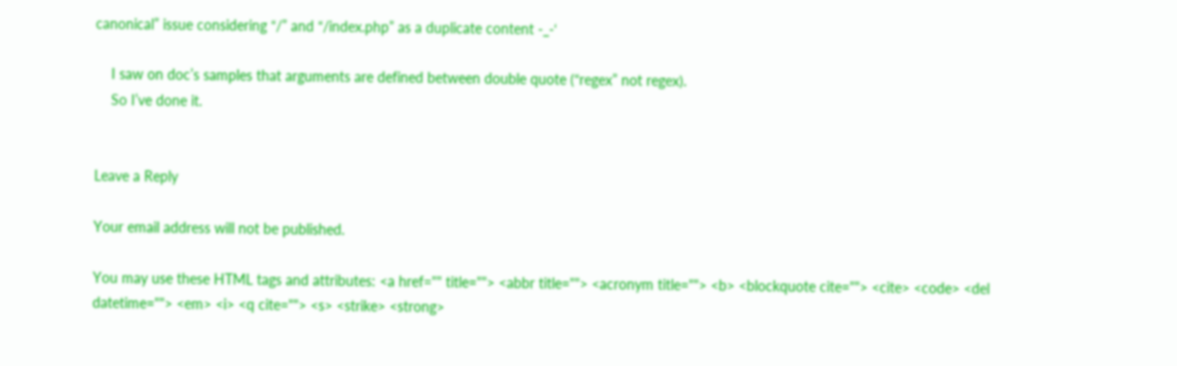canonical” issue considering “/” and “/index.php” as a duplicate content -_-‘

    I saw on doc’s samples that arguments are defined between double quote (“regex” not regex).
    So I’ve done it.


Leave a Reply

Your email address will not be published.

You may use these HTML tags and attributes: <a href="" title=""> <abbr title=""> <acronym title=""> <b> <blockquote cite=""> <cite> <code> <del datetime=""> <em> <i> <q cite=""> <s> <strike> <strong>